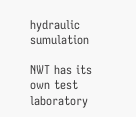hydraulic sumulation

NWT has its own test laboratory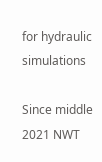for hydraulic simulations

Since middle 2021 NWT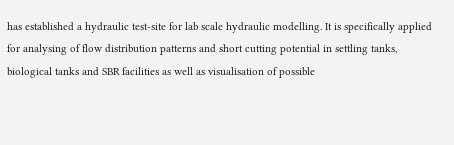has established a hydraulic test-site for lab scale hydraulic modelling. It is specifically applied for analysing of flow distribution patterns and short cutting potential in settling tanks, biological tanks and SBR facilities as well as visualisation of possible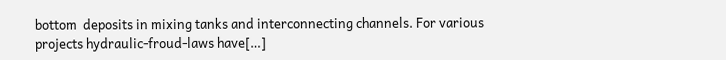bottom  deposits in mixing tanks and interconnecting channels. For various projects hydraulic-froud-laws have[…]